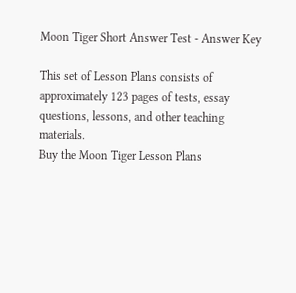Moon Tiger Short Answer Test - Answer Key

This set of Lesson Plans consists of approximately 123 pages of tests, essay questions, lessons, and other teaching materials.
Buy the Moon Tiger Lesson Plans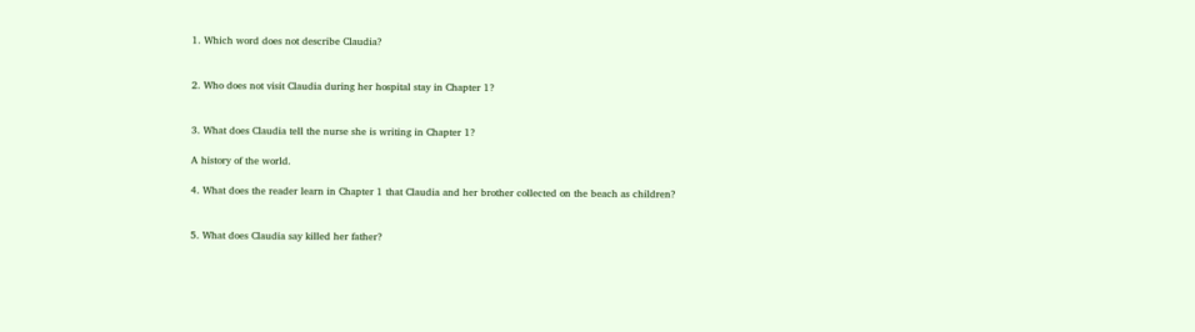1. Which word does not describe Claudia?


2. Who does not visit Claudia during her hospital stay in Chapter 1?


3. What does Claudia tell the nurse she is writing in Chapter 1?

A history of the world.

4. What does the reader learn in Chapter 1 that Claudia and her brother collected on the beach as children?


5. What does Claudia say killed her father?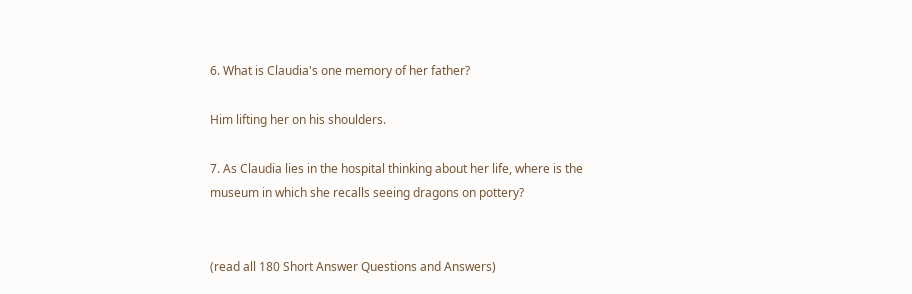6. What is Claudia's one memory of her father?

Him lifting her on his shoulders.

7. As Claudia lies in the hospital thinking about her life, where is the museum in which she recalls seeing dragons on pottery?


(read all 180 Short Answer Questions and Answers)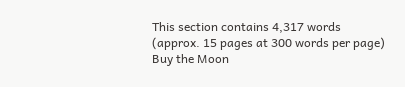This section contains 4,317 words
(approx. 15 pages at 300 words per page)
Buy the Moon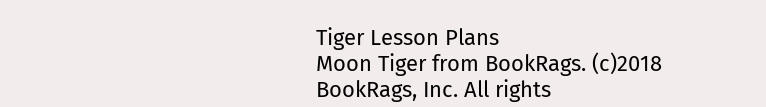Tiger Lesson Plans
Moon Tiger from BookRags. (c)2018 BookRags, Inc. All rights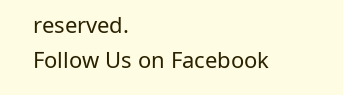reserved.
Follow Us on Facebook